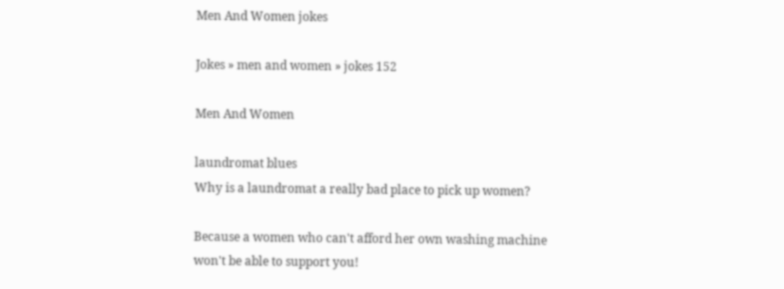Men And Women jokes

Jokes » men and women » jokes 152

Men And Women

laundromat blues
Why is a laundromat a really bad place to pick up women?

Because a women who can't afford her own washing machine won't be able to support you!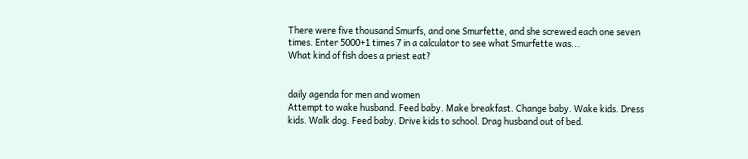There were five thousand Smurfs, and one Smurfette, and she screwed each one seven times. Enter 5000+1 times 7 in a calculator to see what Smurfette was...
What kind of fish does a priest eat?


daily agenda for men and women
Attempt to wake husband. Feed baby. Make breakfast. Change baby. Wake kids. Dress kids. Walk dog. Feed baby. Drive kids to school. Drag husband out of bed.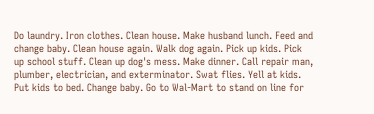Do laundry. Iron clothes. Clean house. Make husband lunch. Feed and change baby. Clean house again. Walk dog again. Pick up kids. Pick up school stuff. Clean up dog's mess. Make dinner. Call repair man, plumber, electrician, and exterminator. Swat flies. Yell at kids. Put kids to bed. Change baby. Go to Wal-Mart to stand on line for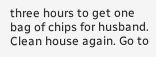three hours to get one bag of chips for husband. Clean house again. Go to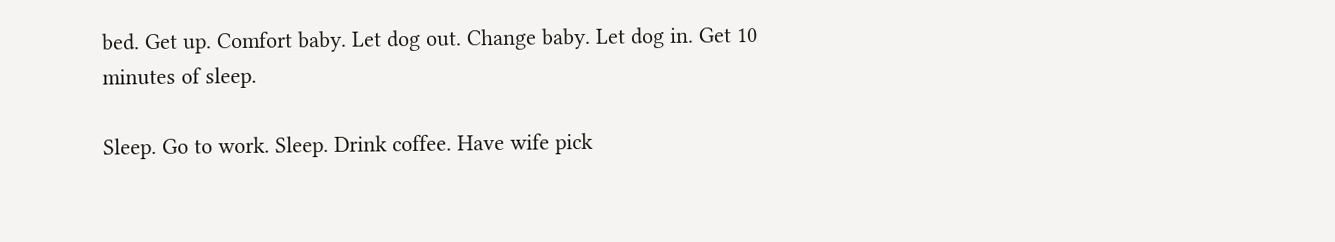bed. Get up. Comfort baby. Let dog out. Change baby. Let dog in. Get 10 minutes of sleep.

Sleep. Go to work. Sleep. Drink coffee. Have wife pick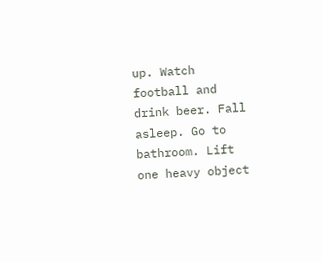up. Watch football and drink beer. Fall asleep. Go to bathroom. Lift one heavy object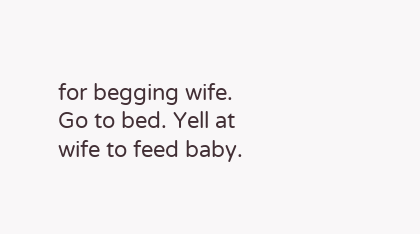for begging wife. Go to bed. Yell at wife to feed baby.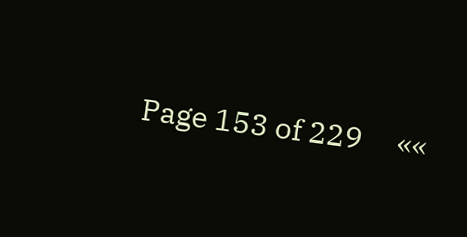Page 153 of 229     ««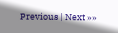Previous | Next »»